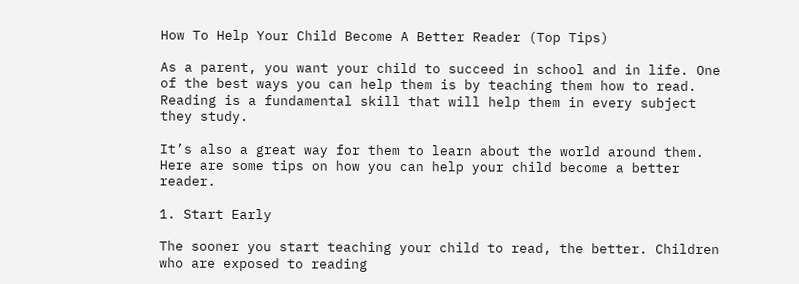How To Help Your Child Become A Better Reader (Top Tips)

As a parent, you want your child to succeed in school and in life. One of the best ways you can help them is by teaching them how to read. Reading is a fundamental skill that will help them in every subject they study.

It’s also a great way for them to learn about the world around them. Here are some tips on how you can help your child become a better reader.

1. Start Early

The sooner you start teaching your child to read, the better. Children who are exposed to reading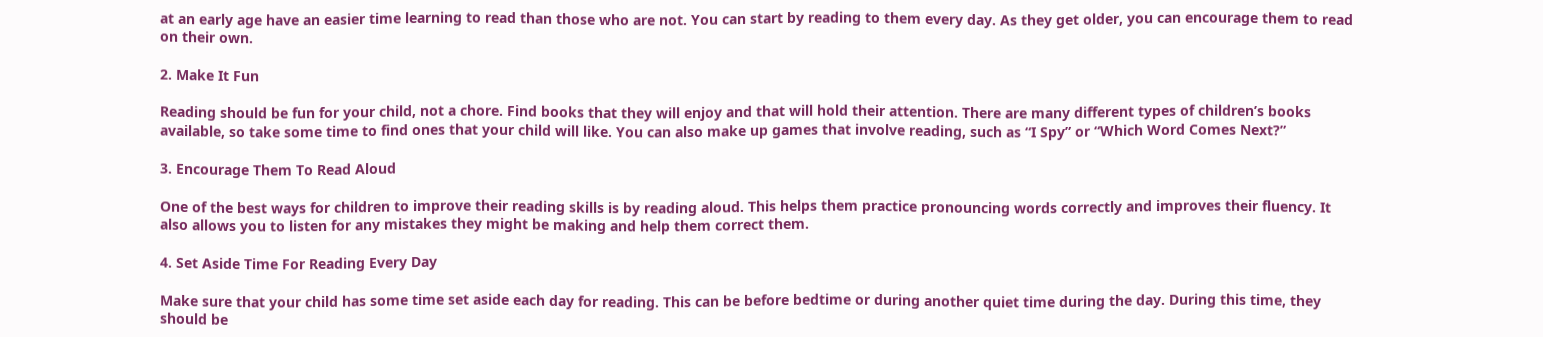at an early age have an easier time learning to read than those who are not. You can start by reading to them every day. As they get older, you can encourage them to read on their own.

2. Make It Fun

Reading should be fun for your child, not a chore. Find books that they will enjoy and that will hold their attention. There are many different types of children’s books available, so take some time to find ones that your child will like. You can also make up games that involve reading, such as “I Spy” or “Which Word Comes Next?”

3. Encourage Them To Read Aloud

One of the best ways for children to improve their reading skills is by reading aloud. This helps them practice pronouncing words correctly and improves their fluency. It also allows you to listen for any mistakes they might be making and help them correct them.

4. Set Aside Time For Reading Every Day

Make sure that your child has some time set aside each day for reading. This can be before bedtime or during another quiet time during the day. During this time, they should be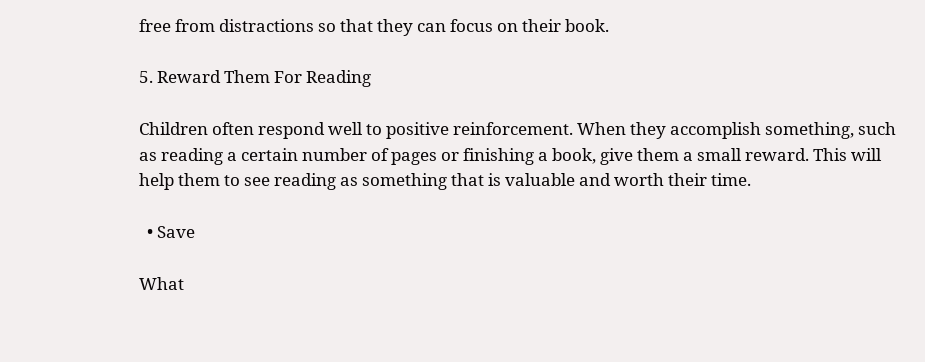free from distractions so that they can focus on their book.

5. Reward Them For Reading

Children often respond well to positive reinforcement. When they accomplish something, such as reading a certain number of pages or finishing a book, give them a small reward. This will help them to see reading as something that is valuable and worth their time.

  • Save

What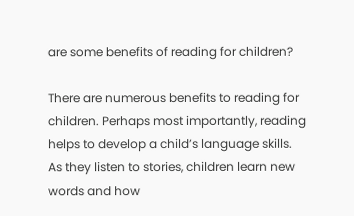are some benefits of reading for children?

There are numerous benefits to reading for children. Perhaps most importantly, reading helps to develop a child’s language skills. As they listen to stories, children learn new words and how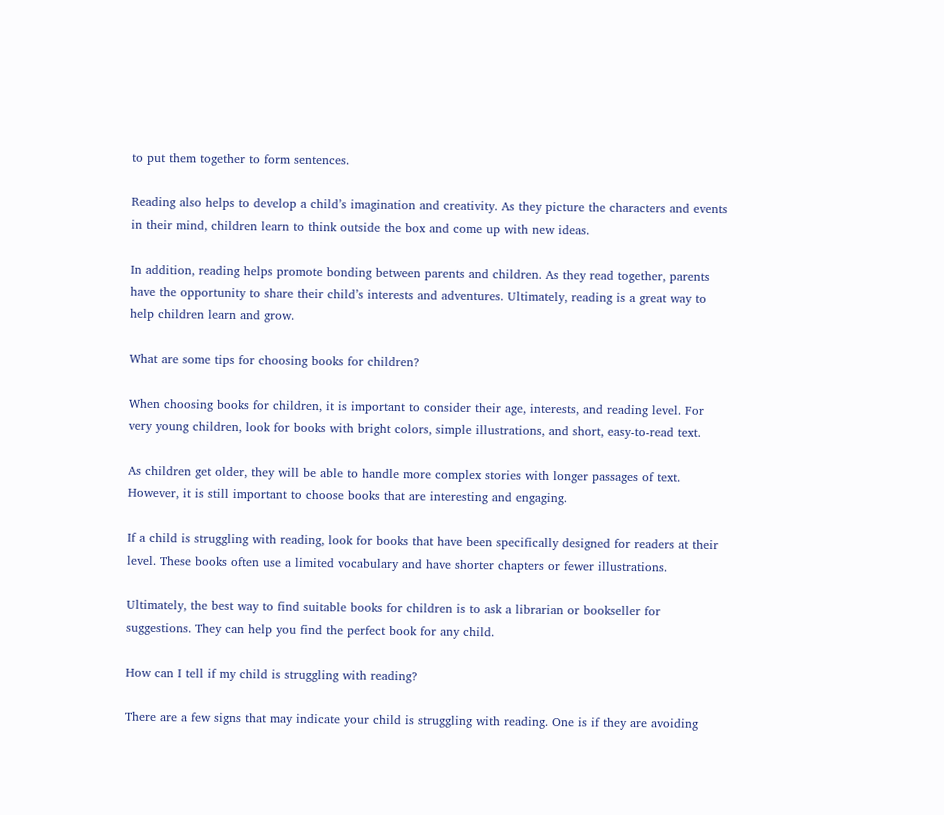to put them together to form sentences.

Reading also helps to develop a child’s imagination and creativity. As they picture the characters and events in their mind, children learn to think outside the box and come up with new ideas.

In addition, reading helps promote bonding between parents and children. As they read together, parents have the opportunity to share their child’s interests and adventures. Ultimately, reading is a great way to help children learn and grow.

What are some tips for choosing books for children?

When choosing books for children, it is important to consider their age, interests, and reading level. For very young children, look for books with bright colors, simple illustrations, and short, easy-to-read text.

As children get older, they will be able to handle more complex stories with longer passages of text. However, it is still important to choose books that are interesting and engaging.

If a child is struggling with reading, look for books that have been specifically designed for readers at their level. These books often use a limited vocabulary and have shorter chapters or fewer illustrations.

Ultimately, the best way to find suitable books for children is to ask a librarian or bookseller for suggestions. They can help you find the perfect book for any child.

How can I tell if my child is struggling with reading?

There are a few signs that may indicate your child is struggling with reading. One is if they are avoiding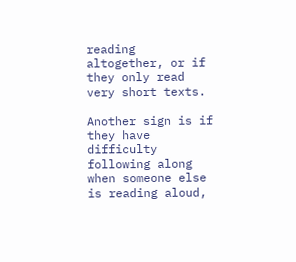reading altogether, or if they only read very short texts.

Another sign is if they have difficulty following along when someone else is reading aloud,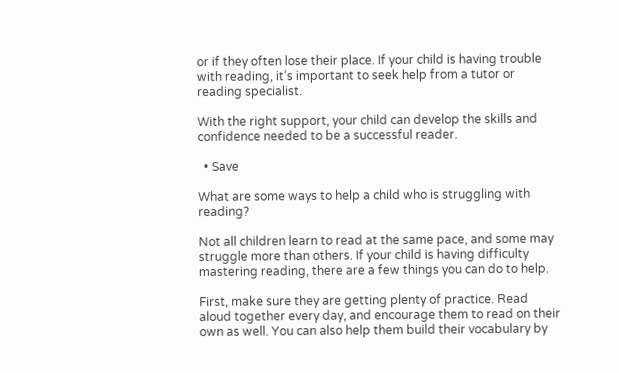or if they often lose their place. If your child is having trouble with reading, it’s important to seek help from a tutor or reading specialist.

With the right support, your child can develop the skills and confidence needed to be a successful reader.

  • Save

What are some ways to help a child who is struggling with reading?

Not all children learn to read at the same pace, and some may struggle more than others. If your child is having difficulty mastering reading, there are a few things you can do to help.

First, make sure they are getting plenty of practice. Read aloud together every day, and encourage them to read on their own as well. You can also help them build their vocabulary by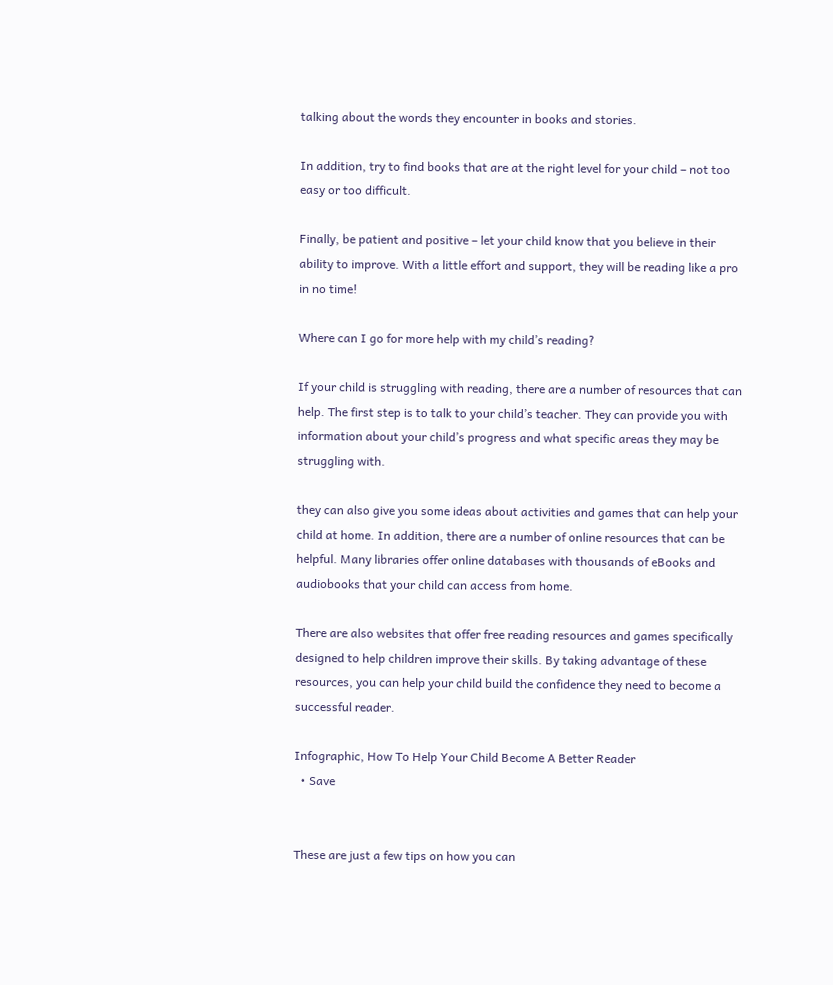talking about the words they encounter in books and stories.

In addition, try to find books that are at the right level for your child – not too easy or too difficult.

Finally, be patient and positive – let your child know that you believe in their ability to improve. With a little effort and support, they will be reading like a pro in no time!

Where can I go for more help with my child’s reading?

If your child is struggling with reading, there are a number of resources that can help. The first step is to talk to your child’s teacher. They can provide you with information about your child’s progress and what specific areas they may be struggling with.

they can also give you some ideas about activities and games that can help your child at home. In addition, there are a number of online resources that can be helpful. Many libraries offer online databases with thousands of eBooks and audiobooks that your child can access from home.

There are also websites that offer free reading resources and games specifically designed to help children improve their skills. By taking advantage of these resources, you can help your child build the confidence they need to become a successful reader.

Infographic, How To Help Your Child Become A Better Reader
  • Save


These are just a few tips on how you can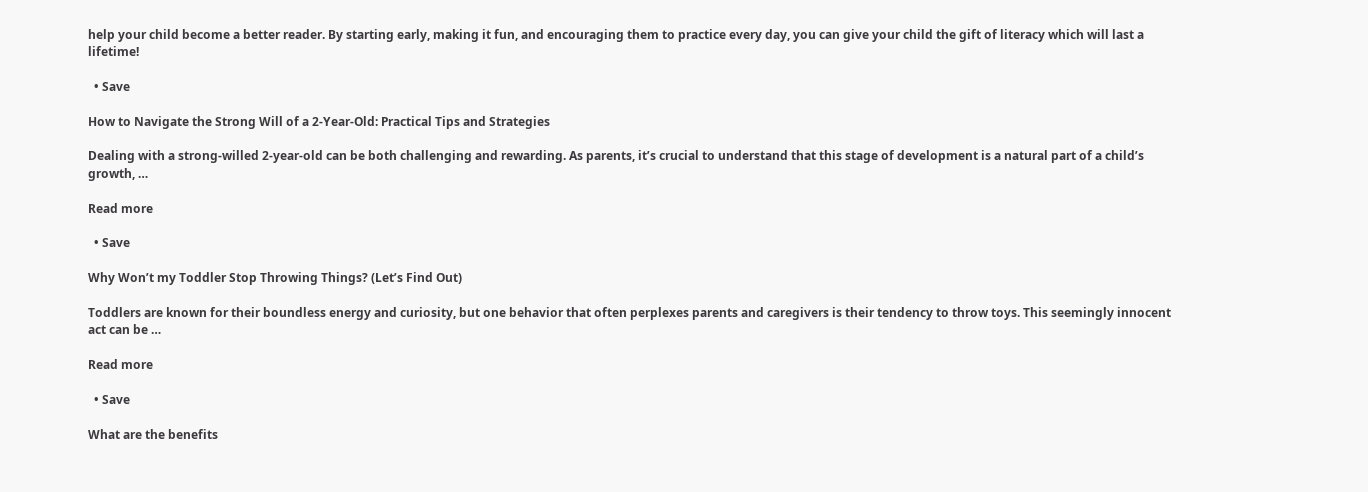help your child become a better reader. By starting early, making it fun, and encouraging them to practice every day, you can give your child the gift of literacy which will last a lifetime!

  • Save

How to Navigate the Strong Will of a 2-Year-Old: Practical Tips and Strategies

Dealing with a strong-willed 2-year-old can be both challenging and rewarding. As parents, it’s crucial to understand that this stage of development is a natural part of a child’s growth, …

Read more

  • Save

Why Won’t my Toddler Stop Throwing Things? (Let’s Find Out)

Toddlers are known for their boundless energy and curiosity, but one behavior that often perplexes parents and caregivers is their tendency to throw toys. This seemingly innocent act can be …

Read more

  • Save

What are the benefits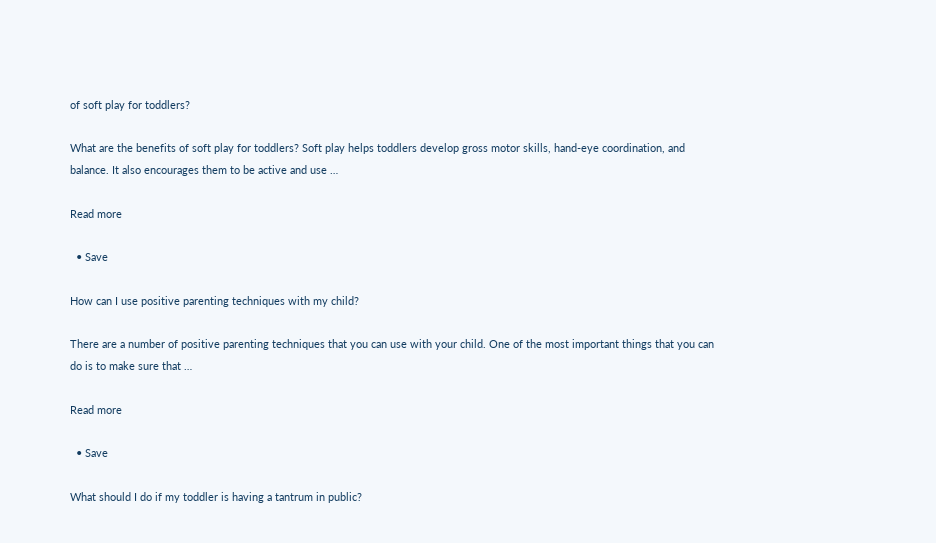of soft play for toddlers?

What are the benefits of soft play for toddlers? Soft play helps toddlers develop gross motor skills, hand-eye coordination, and balance. It also encourages them to be active and use …

Read more

  • Save

How can I use positive parenting techniques with my child?

There are a number of positive parenting techniques that you can use with your child. One of the most important things that you can do is to make sure that …

Read more

  • Save

What should I do if my toddler is having a tantrum in public?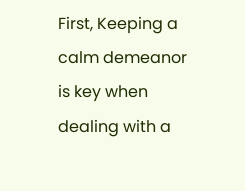First, Keeping a calm demeanor is key when dealing with a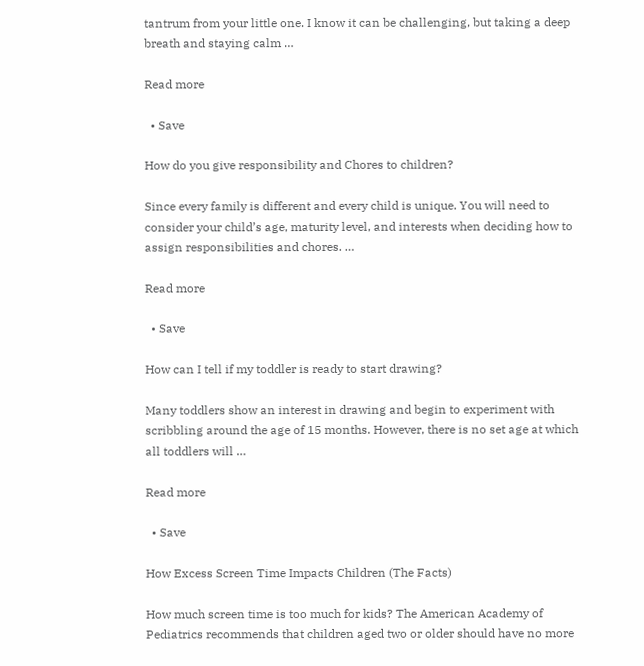tantrum from your little one. I know it can be challenging, but taking a deep breath and staying calm …

Read more

  • Save

How do you give responsibility and Chores to children?

Since every family is different and every child is unique. You will need to consider your child’s age, maturity level, and interests when deciding how to assign responsibilities and chores. …

Read more

  • Save

How can I tell if my toddler is ready to start drawing?

Many toddlers show an interest in drawing and begin to experiment with scribbling around the age of 15 months. However, there is no set age at which all toddlers will …

Read more

  • Save

How Excess Screen Time Impacts Children (The Facts)

How much screen time is too much for kids? The American Academy of Pediatrics recommends that children aged two or older should have no more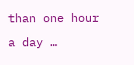than one hour a day …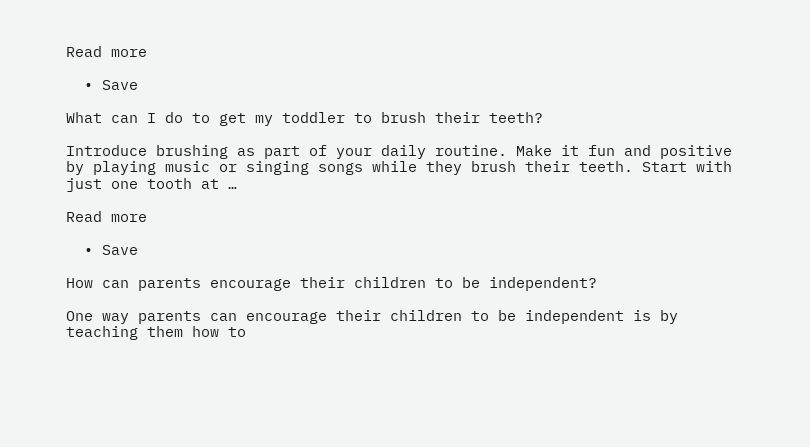Read more

  • Save

What can I do to get my toddler to brush their teeth?

Introduce brushing as part of your daily routine. Make it fun and positive by playing music or singing songs while they brush their teeth. Start with just one tooth at …

Read more

  • Save

How can parents encourage their children to be independent?

One way parents can encourage their children to be independent is by teaching them how to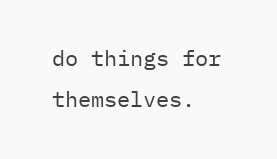do things for themselves.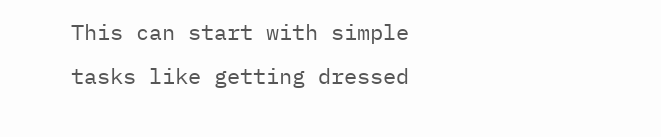This can start with simple tasks like getting dressed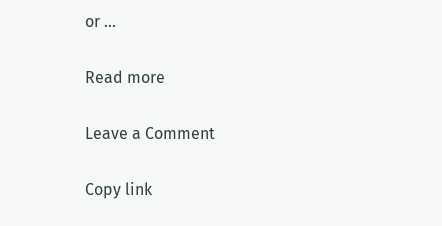or …

Read more

Leave a Comment

Copy link